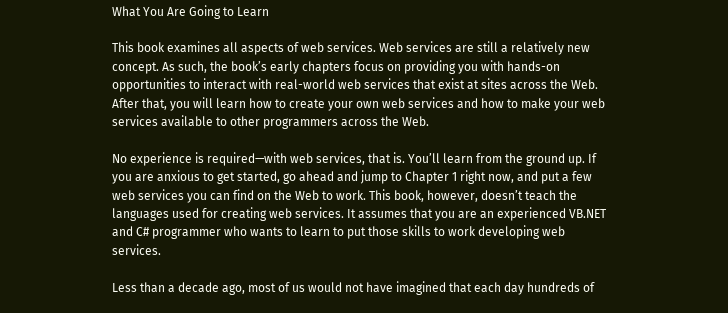What You Are Going to Learn

This book examines all aspects of web services. Web services are still a relatively new concept. As such, the book’s early chapters focus on providing you with hands-on opportunities to interact with real-world web services that exist at sites across the Web. After that, you will learn how to create your own web services and how to make your web services available to other programmers across the Web.

No experience is required—with web services, that is. You’ll learn from the ground up. If you are anxious to get started, go ahead and jump to Chapter 1 right now, and put a few web services you can find on the Web to work. This book, however, doesn’t teach the languages used for creating web services. It assumes that you are an experienced VB.NET and C# programmer who wants to learn to put those skills to work developing web services.

Less than a decade ago, most of us would not have imagined that each day hundreds of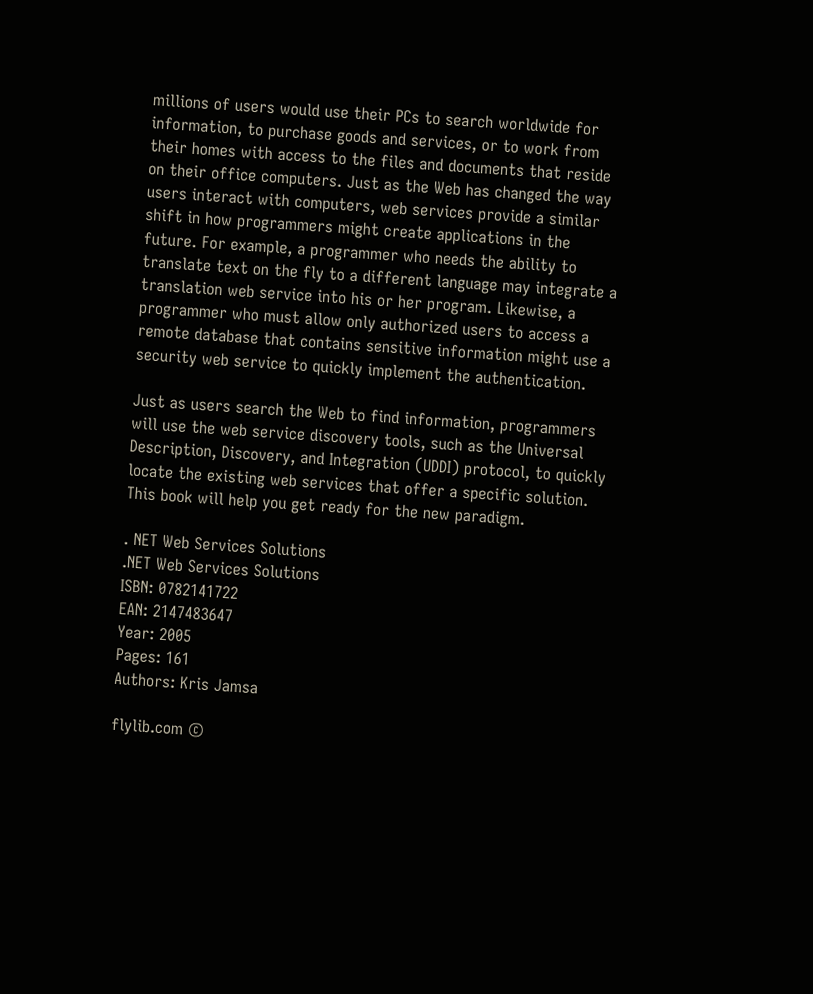millions of users would use their PCs to search worldwide for information, to purchase goods and services, or to work from their homes with access to the files and documents that reside on their office computers. Just as the Web has changed the way users interact with computers, web services provide a similar shift in how programmers might create applications in the future. For example, a programmer who needs the ability to translate text on the fly to a different language may integrate a translation web service into his or her program. Likewise, a programmer who must allow only authorized users to access a remote database that contains sensitive information might use a security web service to quickly implement the authentication.

Just as users search the Web to find information, programmers will use the web service discovery tools, such as the Universal Description, Discovery, and Integration (UDDI) protocol, to quickly locate the existing web services that offer a specific solution. This book will help you get ready for the new paradigm.

. NET Web Services Solutions
.NET Web Services Solutions
ISBN: 0782141722
EAN: 2147483647
Year: 2005
Pages: 161
Authors: Kris Jamsa

flylib.com ©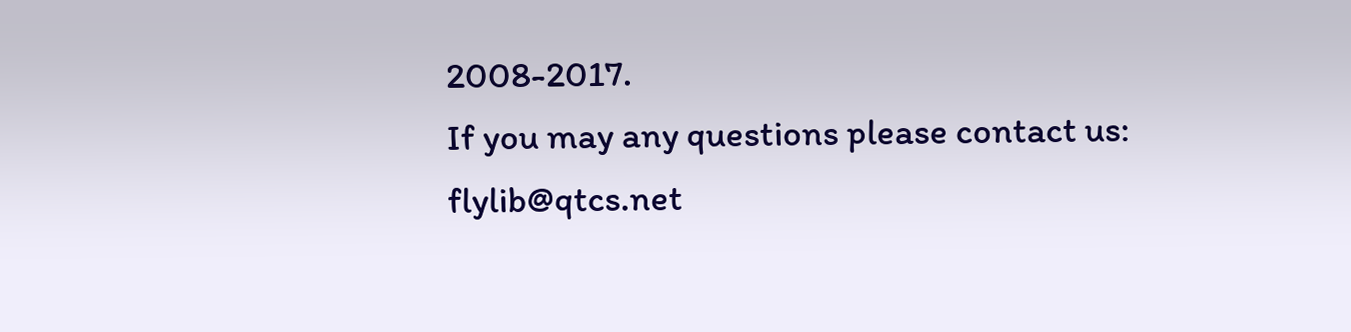2008-2017.
If you may any questions please contact us: flylib@qtcs.net